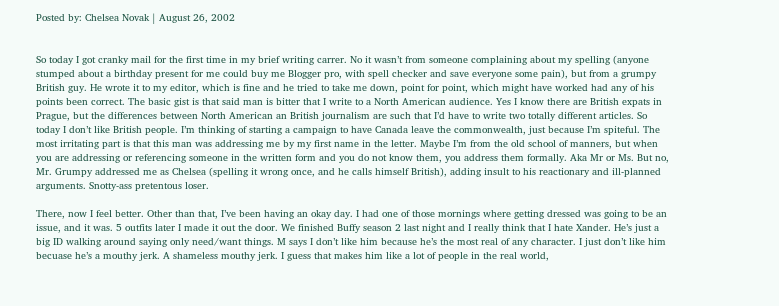Posted by: Chelsea Novak | August 26, 2002


So today I got cranky mail for the first time in my brief writing carrer. No it wasn’t from someone complaining about my spelling (anyone stumped about a birthday present for me could buy me Blogger pro, with spell checker and save everyone some pain), but from a grumpy British guy. He wrote it to my editor, which is fine and he tried to take me down, point for point, which might have worked had any of his points been correct. The basic gist is that said man is bitter that I write to a North American audience. Yes I know there are British expats in Prague, but the differences between North American an British journalism are such that I’d have to write two totally different articles. So today I don’t like British people. I’m thinking of starting a campaign to have Canada leave the commonwealth, just because I’m spiteful. The most irritating part is that this man was addressing me by my first name in the letter. Maybe I’m from the old school of manners, but when you are addressing or referencing someone in the written form and you do not know them, you address them formally. Aka Mr or Ms. But no, Mr. Grumpy addressed me as Chelsea (spelling it wrong once, and he calls himself British), adding insult to his reactionary and ill-planned arguments. Snotty-ass pretentous loser.

There, now I feel better. Other than that, I’ve been having an okay day. I had one of those mornings where getting dressed was going to be an issue, and it was. 5 outfits later I made it out the door. We finished Buffy season 2 last night and I really think that I hate Xander. He’s just a big ID walking around saying only need/want things. M says I don’t like him because he’s the most real of any character. I just don’t like him becuase he’s a mouthy jerk. A shameless mouthy jerk. I guess that makes him like a lot of people in the real world,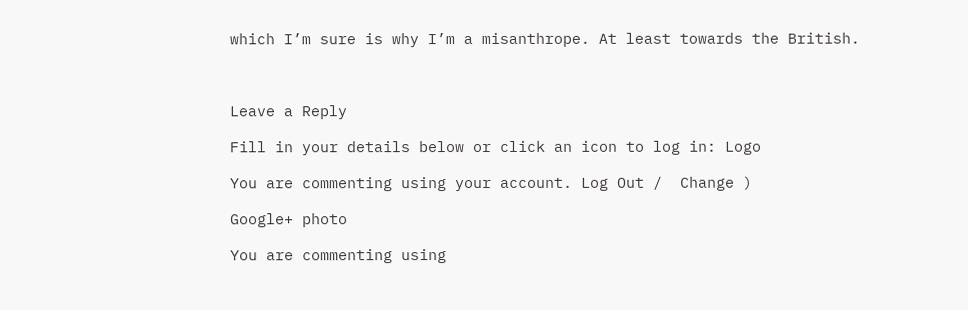which I’m sure is why I’m a misanthrope. At least towards the British.



Leave a Reply

Fill in your details below or click an icon to log in: Logo

You are commenting using your account. Log Out /  Change )

Google+ photo

You are commenting using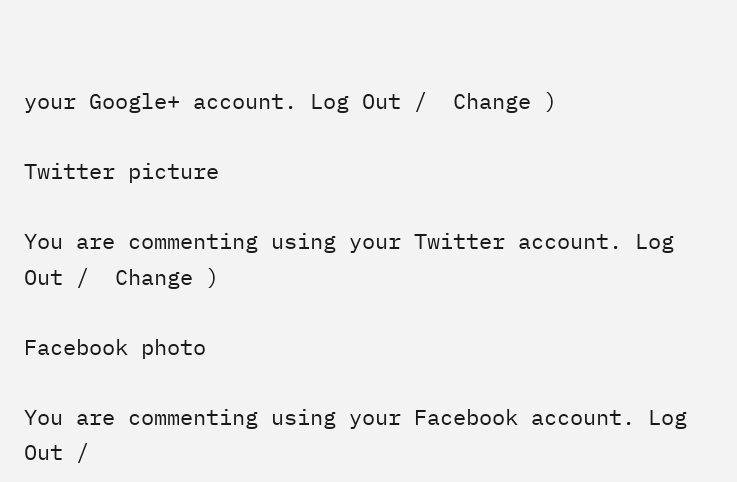your Google+ account. Log Out /  Change )

Twitter picture

You are commenting using your Twitter account. Log Out /  Change )

Facebook photo

You are commenting using your Facebook account. Log Out /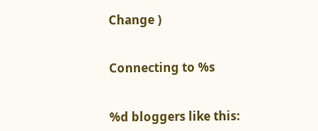Change )


Connecting to %s


%d bloggers like this: